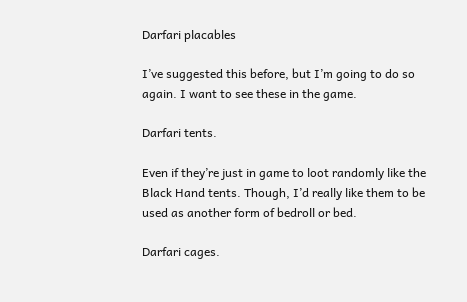Darfari placables

I’ve suggested this before, but I’m going to do so again. I want to see these in the game.

Darfari tents.

Even if they’re just in game to loot randomly like the Black Hand tents. Though, I’d really like them to be used as another form of bedroll or bed.

Darfari cages.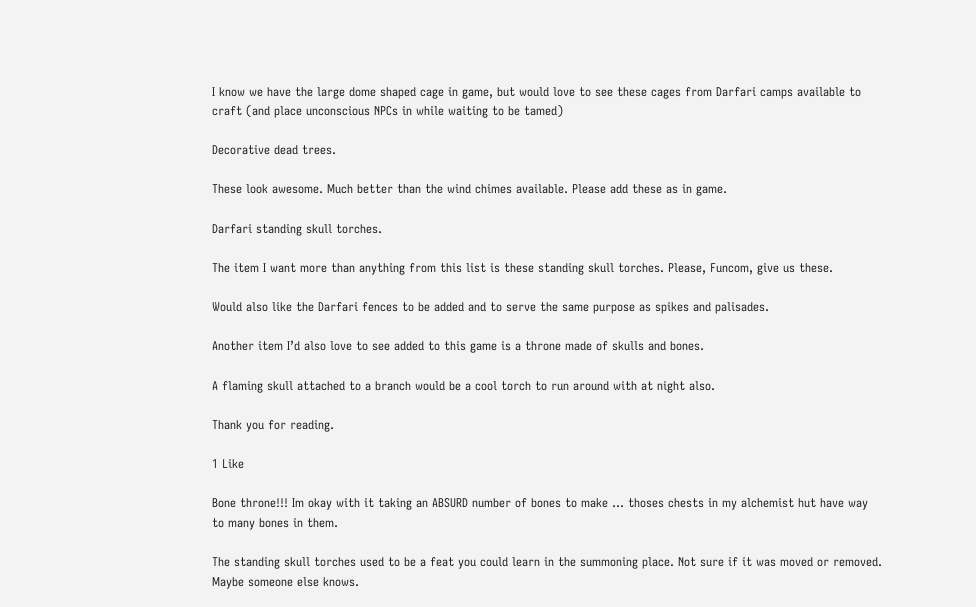I know we have the large dome shaped cage in game, but would love to see these cages from Darfari camps available to craft (and place unconscious NPCs in while waiting to be tamed)

Decorative dead trees.

These look awesome. Much better than the wind chimes available. Please add these as in game.

Darfari standing skull torches.

The item I want more than anything from this list is these standing skull torches. Please, Funcom, give us these.

Would also like the Darfari fences to be added and to serve the same purpose as spikes and palisades.

Another item I’d also love to see added to this game is a throne made of skulls and bones.

A flaming skull attached to a branch would be a cool torch to run around with at night also.

Thank you for reading.

1 Like

Bone throne!!! Im okay with it taking an ABSURD number of bones to make … thoses chests in my alchemist hut have way to many bones in them.

The standing skull torches used to be a feat you could learn in the summoning place. Not sure if it was moved or removed. Maybe someone else knows.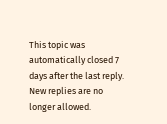This topic was automatically closed 7 days after the last reply. New replies are no longer allowed.